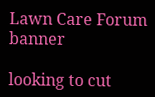Lawn Care Forum banner

looking to cut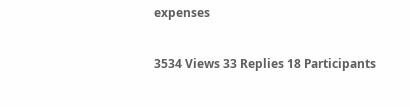expenses

3534 Views 33 Replies 18 Participants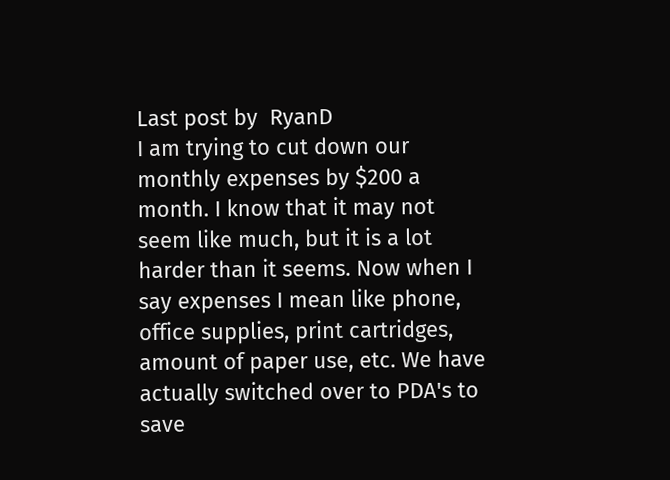Last post by  RyanD
I am trying to cut down our monthly expenses by $200 a month. I know that it may not seem like much, but it is a lot harder than it seems. Now when I say expenses I mean like phone, office supplies, print cartridges, amount of paper use, etc. We have actually switched over to PDA's to save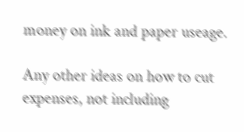money on ink and paper useage.

Any other ideas on how to cut expenses, not including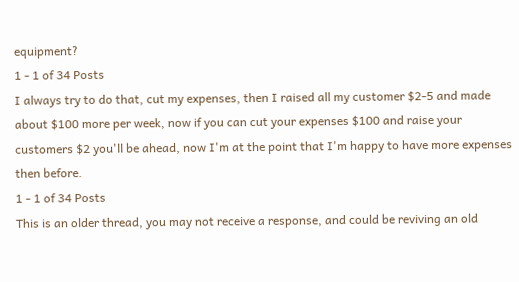equipment?
1 - 1 of 34 Posts
I always try to do that, cut my expenses, then I raised all my customer $2-5 and made about $100 more per week, now if you can cut your expenses $100 and raise your customers $2 you'll be ahead, now I'm at the point that I'm happy to have more expenses then before.
1 - 1 of 34 Posts
This is an older thread, you may not receive a response, and could be reviving an old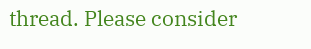thread. Please consider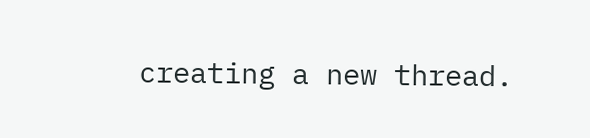creating a new thread.